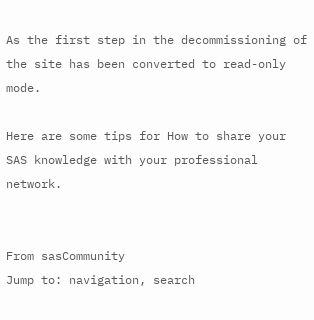As the first step in the decommissioning of the site has been converted to read-only mode.

Here are some tips for How to share your SAS knowledge with your professional network.


From sasCommunity
Jump to: navigation, search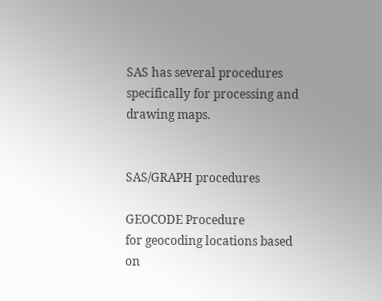SAS has several procedures specifically for processing and drawing maps.


SAS/GRAPH procedures

GEOCODE Procedure
for geocoding locations based on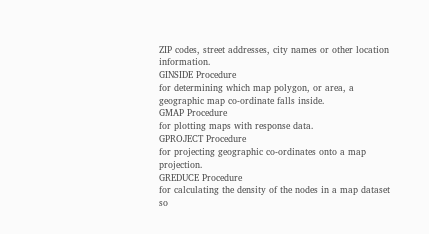ZIP codes, street addresses, city names or other location information.
GINSIDE Procedure
for determining which map polygon, or area, a geographic map co-ordinate falls inside.
GMAP Procedure
for plotting maps with response data.
GPROJECT Procedure
for projecting geographic co-ordinates onto a map projection.
GREDUCE Procedure
for calculating the density of the nodes in a map dataset so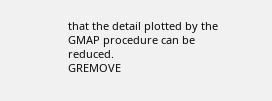that the detail plotted by the GMAP procedure can be reduced.
GREMOVE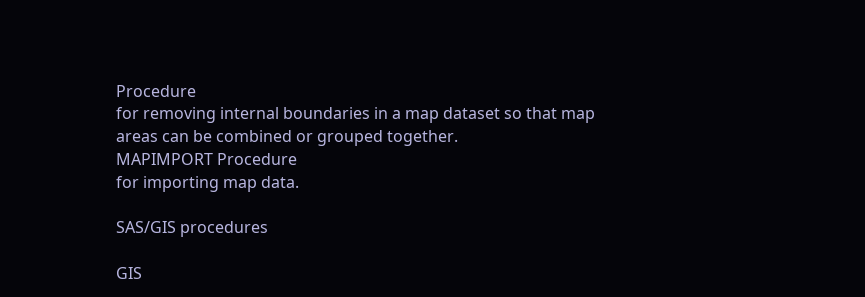Procedure
for removing internal boundaries in a map dataset so that map areas can be combined or grouped together.
MAPIMPORT Procedure
for importing map data.

SAS/GIS procedures

GIS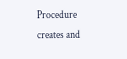Procedure
creates and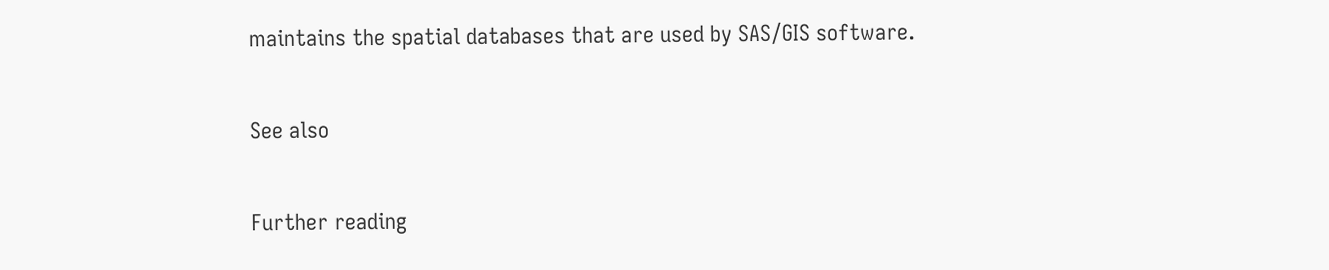maintains the spatial databases that are used by SAS/GIS software.

See also

Further reading